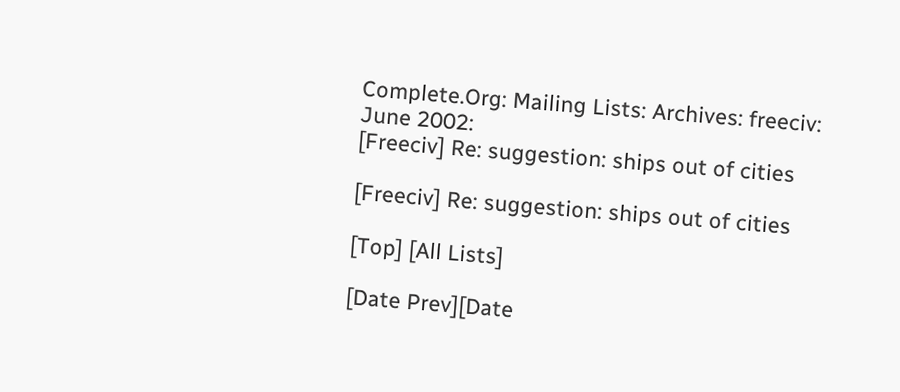Complete.Org: Mailing Lists: Archives: freeciv: June 2002:
[Freeciv] Re: suggestion: ships out of cities

[Freeciv] Re: suggestion: ships out of cities

[Top] [All Lists]

[Date Prev][Date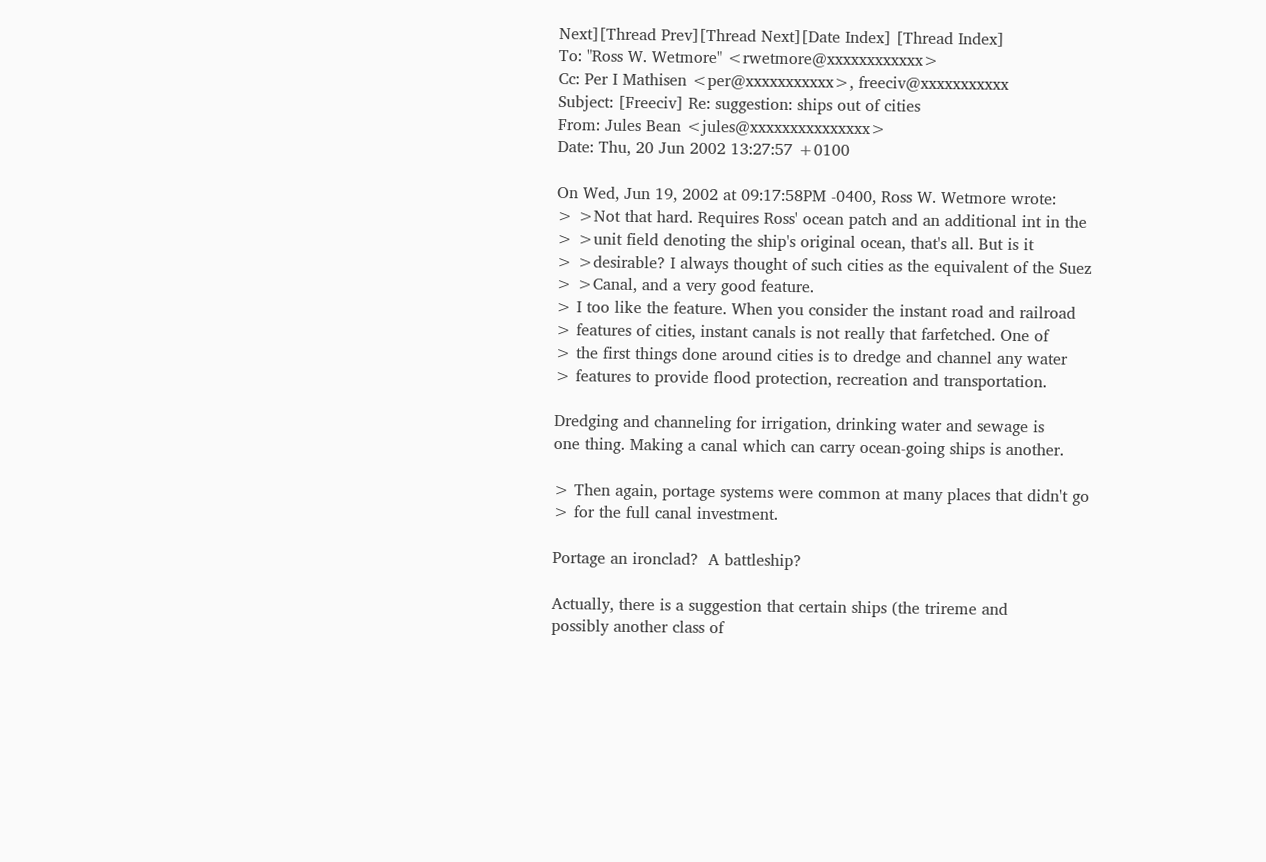Next][Thread Prev][Thread Next][Date Index] [Thread Index]
To: "Ross W. Wetmore" <rwetmore@xxxxxxxxxxxx>
Cc: Per I Mathisen <per@xxxxxxxxxxx>, freeciv@xxxxxxxxxxx
Subject: [Freeciv] Re: suggestion: ships out of cities
From: Jules Bean <jules@xxxxxxxxxxxxxxx>
Date: Thu, 20 Jun 2002 13:27:57 +0100

On Wed, Jun 19, 2002 at 09:17:58PM -0400, Ross W. Wetmore wrote:
> >Not that hard. Requires Ross' ocean patch and an additional int in the
> >unit field denoting the ship's original ocean, that's all. But is it
> >desirable? I always thought of such cities as the equivalent of the Suez
> >Canal, and a very good feature.
> I too like the feature. When you consider the instant road and railroad
> features of cities, instant canals is not really that farfetched. One of
> the first things done around cities is to dredge and channel any water
> features to provide flood protection, recreation and transportation.

Dredging and channeling for irrigation, drinking water and sewage is
one thing. Making a canal which can carry ocean-going ships is another.

> Then again, portage systems were common at many places that didn't go
> for the full canal investment.

Portage an ironclad?  A battleship?

Actually, there is a suggestion that certain ships (the trireme and
possibly another class of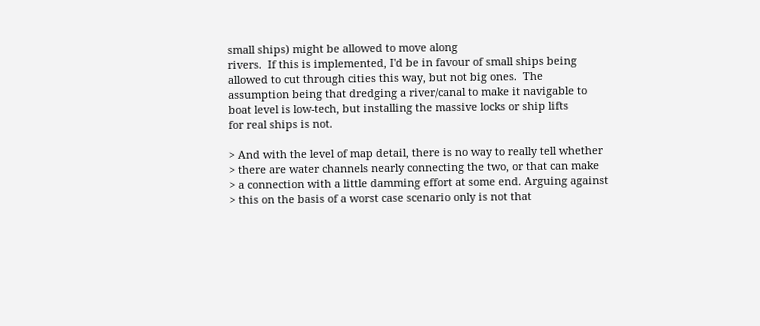small ships) might be allowed to move along
rivers.  If this is implemented, I'd be in favour of small ships being
allowed to cut through cities this way, but not big ones.  The
assumption being that dredging a river/canal to make it navigable to
boat level is low-tech, but installing the massive locks or ship lifts
for real ships is not.

> And with the level of map detail, there is no way to really tell whether
> there are water channels nearly connecting the two, or that can make
> a connection with a little damming effort at some end. Arguing against
> this on the basis of a worst case scenario only is not that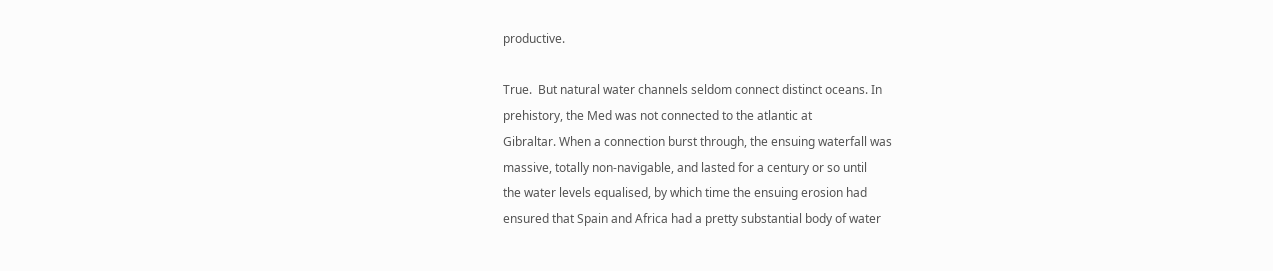productive.

True.  But natural water channels seldom connect distinct oceans. In
prehistory, the Med was not connected to the atlantic at
Gibraltar. When a connection burst through, the ensuing waterfall was
massive, totally non-navigable, and lasted for a century or so until
the water levels equalised, by which time the ensuing erosion had
ensured that Spain and Africa had a pretty substantial body of water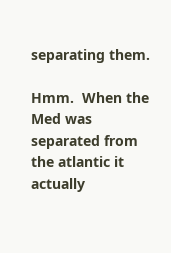separating them.

Hmm.  When the Med was separated from the atlantic it actually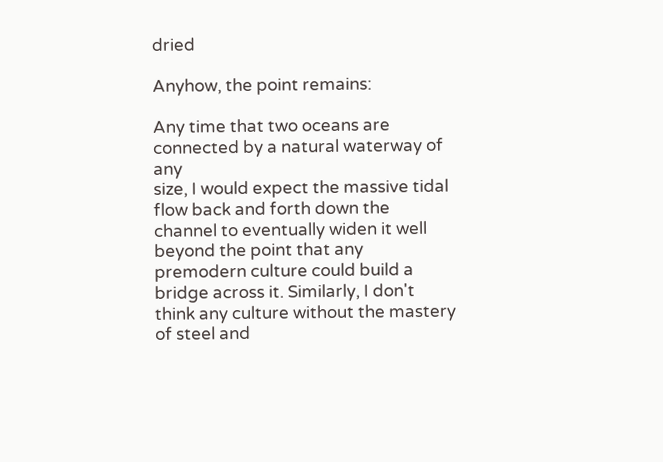dried

Anyhow, the point remains:

Any time that two oceans are connected by a natural waterway of any
size, I would expect the massive tidal flow back and forth down the
channel to eventually widen it well beyond the point that any
premodern culture could build a bridge across it. Similarly, I don't
think any culture without the mastery of steel and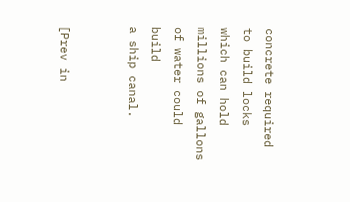concrete required
to build locks which can hold millions of gallons of water could build
a ship canal.


[Prev in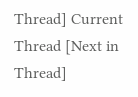Thread] Current Thread [Next in Thread]